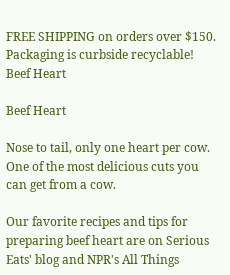FREE SHIPPING on orders over $150. Packaging is curbside recyclable!
Beef Heart

Beef Heart

Nose to tail, only one heart per cow. One of the most delicious cuts you can get from a cow.

Our favorite recipes and tips for preparing beef heart are on Serious Eats' blog and NPR's All Things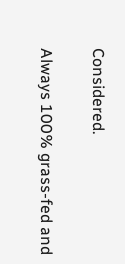Considered.

Always 100% grass-fed and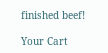finished beef!

Your Cart